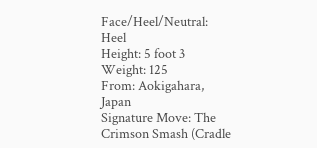Face/Heel/Neutral: Heel
Height: 5 foot 3
Weight: 125
From: Aokigahara, Japan
Signature Move: The Crimson Smash (Cradle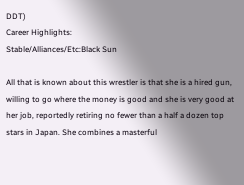DDT)
Career Highlights:
Stable/Alliances/Etc:Black Sun

All that is known about this wrestler is that she is a hired gun, willing to go where the money is good and she is very good at her job, reportedly retiring no fewer than a half a dozen top stars in Japan. She combines a masterful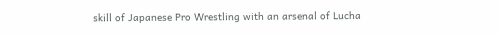skill of Japanese Pro Wrestling with an arsenal of Lucha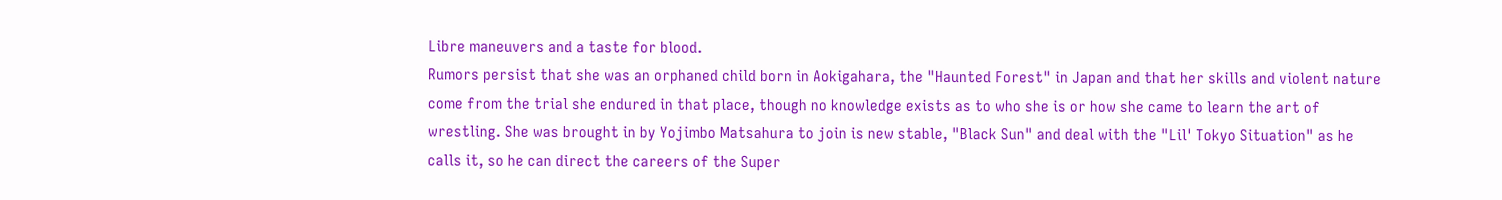Libre maneuvers and a taste for blood.
Rumors persist that she was an orphaned child born in Aokigahara, the "Haunted Forest" in Japan and that her skills and violent nature come from the trial she endured in that place, though no knowledge exists as to who she is or how she came to learn the art of wrestling. She was brought in by Yojimbo Matsahura to join is new stable, "Black Sun" and deal with the "Lil' Tokyo Situation" as he calls it, so he can direct the careers of the Super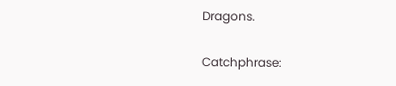Dragons.

Catchphrase: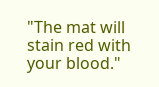"The mat will stain red with your blood."